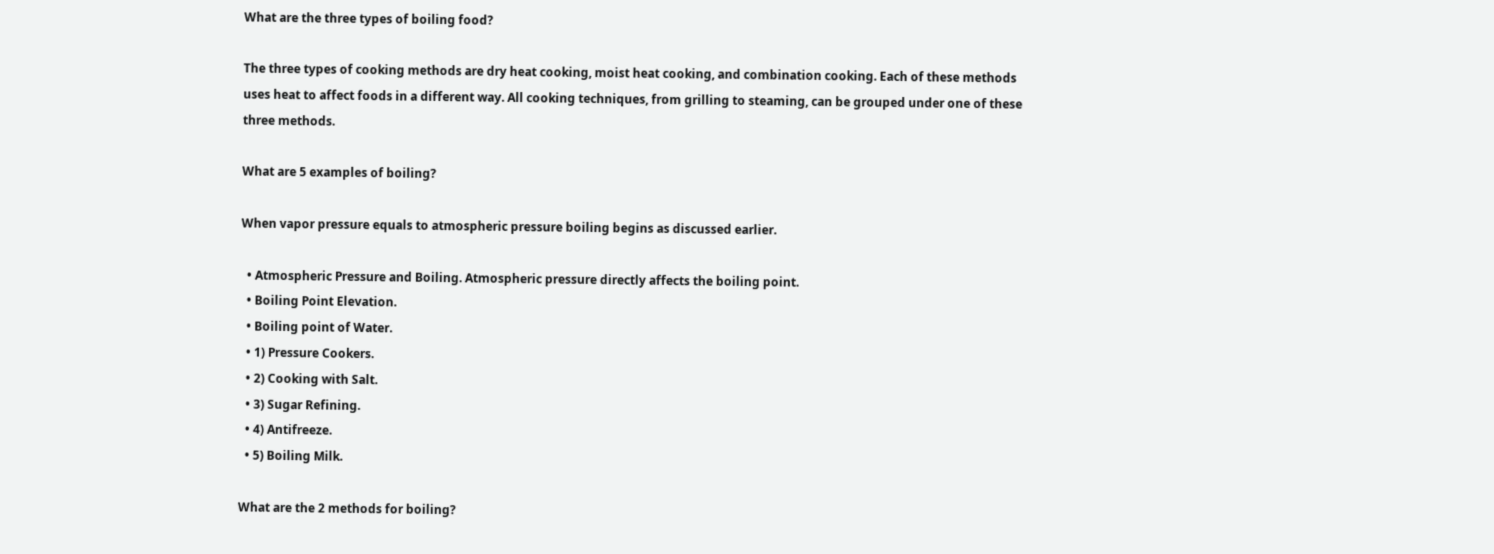What are the three types of boiling food?

The three types of cooking methods are dry heat cooking, moist heat cooking, and combination cooking. Each of these methods uses heat to affect foods in a different way. All cooking techniques, from grilling to steaming, can be grouped under one of these three methods.

What are 5 examples of boiling?

When vapor pressure equals to atmospheric pressure boiling begins as discussed earlier.

  • Atmospheric Pressure and Boiling. Atmospheric pressure directly affects the boiling point.
  • Boiling Point Elevation.
  • Boiling point of Water.
  • 1) Pressure Cookers.
  • 2) Cooking with Salt.
  • 3) Sugar Refining.
  • 4) Antifreeze.
  • 5) Boiling Milk.

What are the 2 methods for boiling?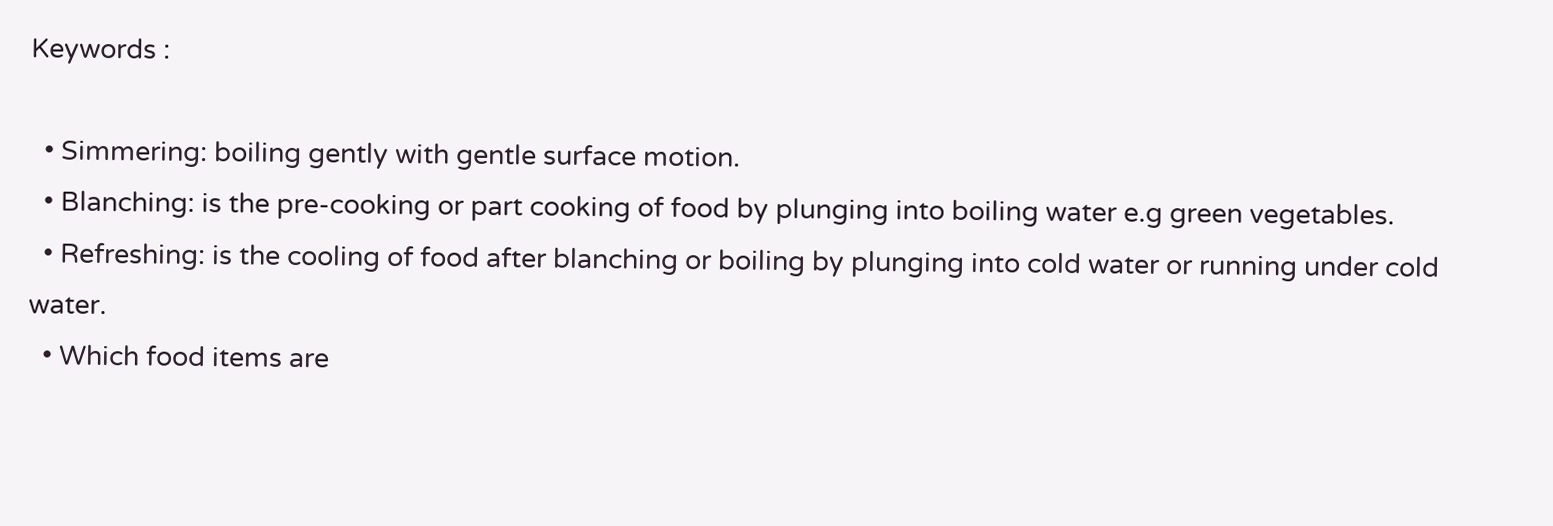Keywords :

  • Simmering: boiling gently with gentle surface motion.
  • Blanching: is the pre-cooking or part cooking of food by plunging into boiling water e.g green vegetables.
  • Refreshing: is the cooling of food after blanching or boiling by plunging into cold water or running under cold water.
  • Which food items are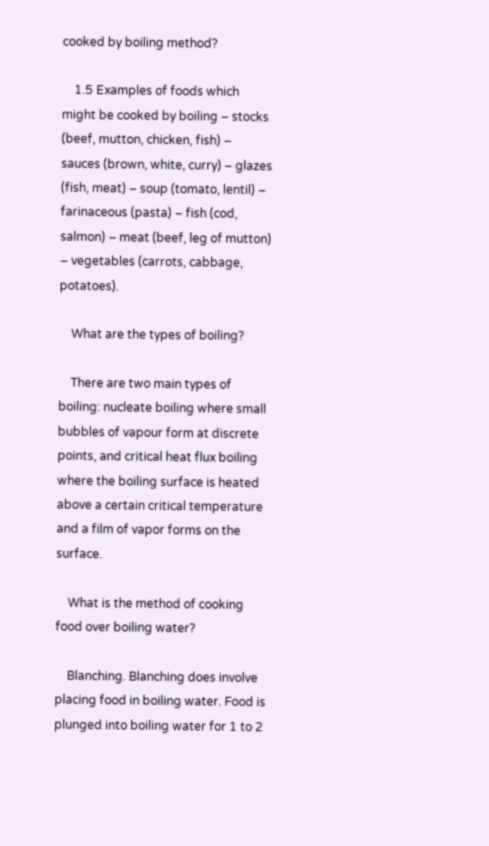cooked by boiling method?

    1.5 Examples of foods which might be cooked by boiling – stocks (beef, mutton, chicken, fish) – sauces (brown, white, curry) – glazes (fish, meat) – soup (tomato, lentil) – farinaceous (pasta) – fish (cod, salmon) – meat (beef, leg of mutton) – vegetables (carrots, cabbage, potatoes).

    What are the types of boiling?

    There are two main types of boiling: nucleate boiling where small bubbles of vapour form at discrete points, and critical heat flux boiling where the boiling surface is heated above a certain critical temperature and a film of vapor forms on the surface.

    What is the method of cooking food over boiling water?

    Blanching. Blanching does involve placing food in boiling water. Food is plunged into boiling water for 1 to 2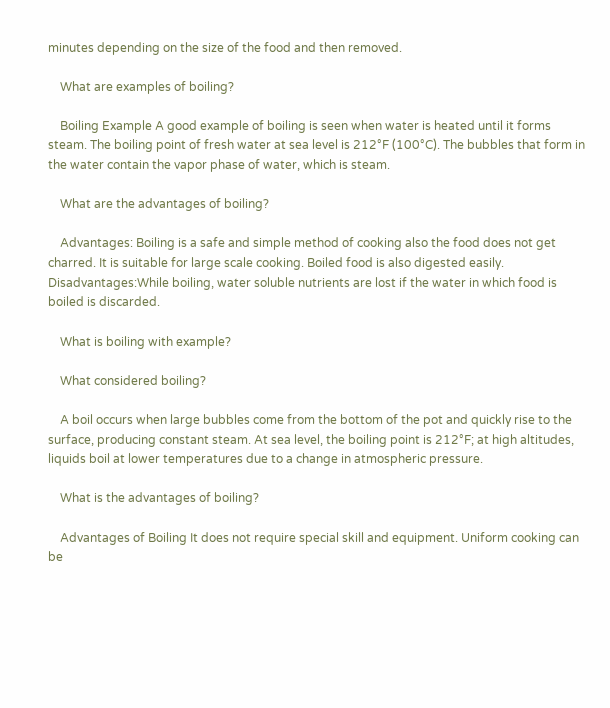minutes depending on the size of the food and then removed.

    What are examples of boiling?

    Boiling Example A good example of boiling is seen when water is heated until it forms steam. The boiling point of fresh water at sea level is 212°F (100°C). The bubbles that form in the water contain the vapor phase of water, which is steam.

    What are the advantages of boiling?

    Advantages: Boiling is a safe and simple method of cooking also the food does not get charred. It is suitable for large scale cooking. Boiled food is also digested easily. Disadvantages:While boiling, water soluble nutrients are lost if the water in which food is boiled is discarded.

    What is boiling with example?

    What considered boiling?

    A boil occurs when large bubbles come from the bottom of the pot and quickly rise to the surface, producing constant steam. At sea level, the boiling point is 212°F; at high altitudes, liquids boil at lower temperatures due to a change in atmospheric pressure.

    What is the advantages of boiling?

    Advantages of Boiling It does not require special skill and equipment. Uniform cooking can be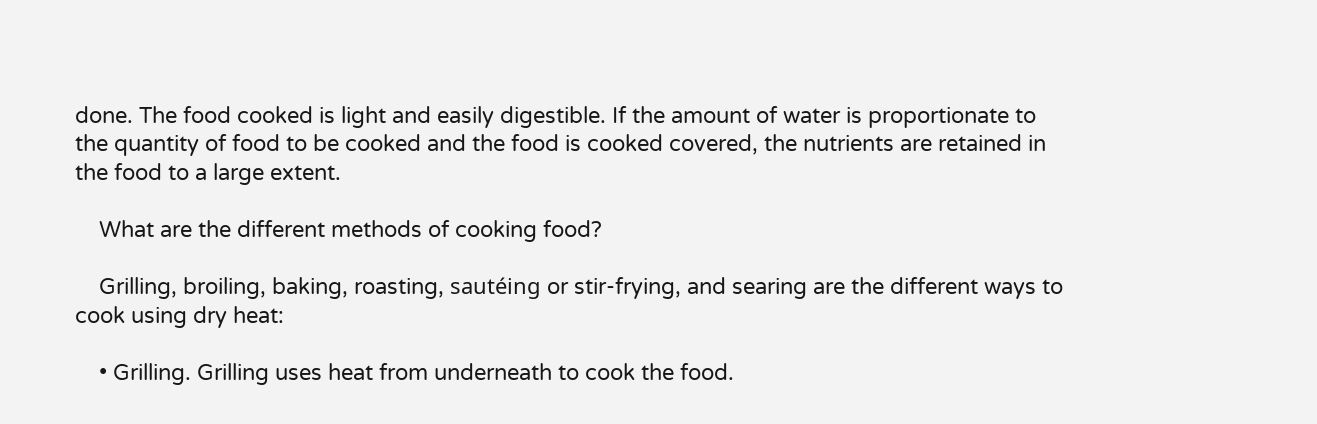done. The food cooked is light and easily digestible. If the amount of water is proportionate to the quantity of food to be cooked and the food is cooked covered, the nutrients are retained in the food to a large extent.

    What are the different methods of cooking food?

    Grilling, broiling, baking, roasting, sautéing or stir-frying, and searing are the different ways to cook using dry heat:

    • Grilling. Grilling uses heat from underneath to cook the food.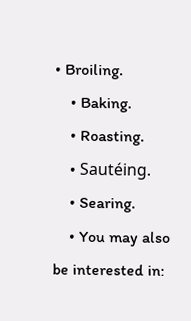• Broiling.
    • Baking.
    • Roasting.
    • Sautéing.
    • Searing.
    • You may also be interested in: